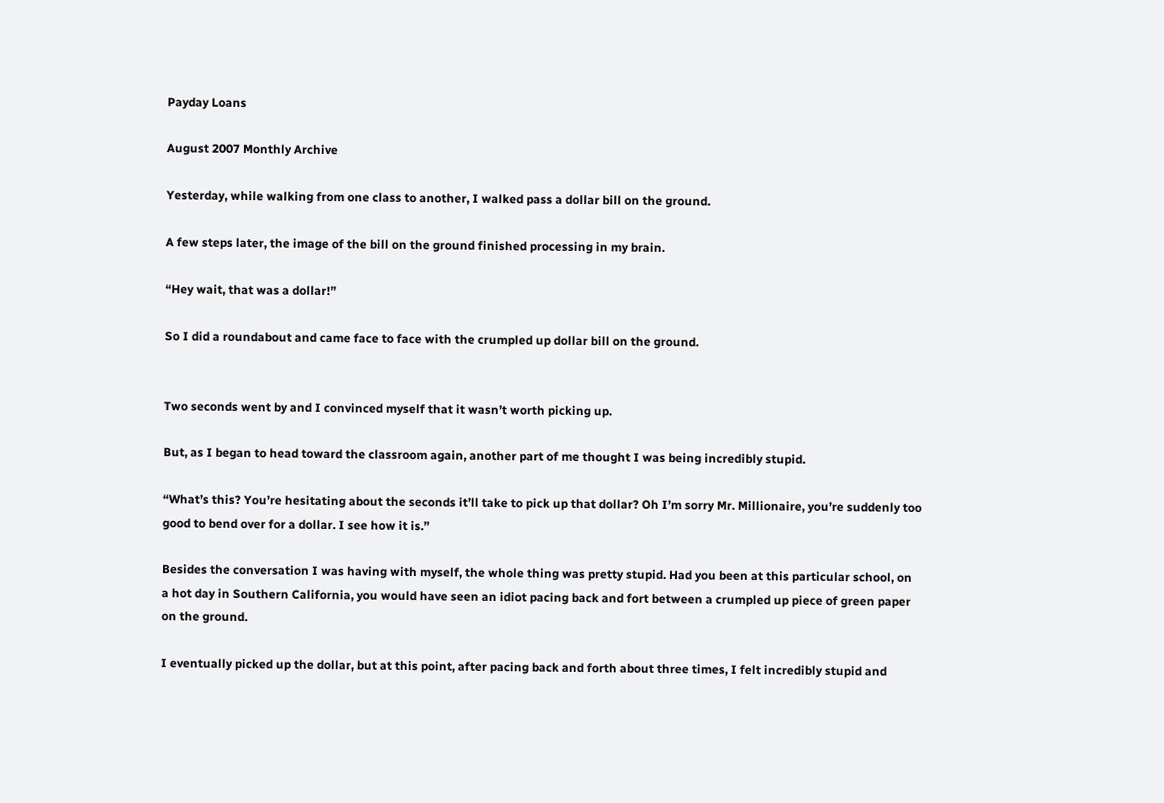Payday Loans

August 2007 Monthly Archive

Yesterday, while walking from one class to another, I walked pass a dollar bill on the ground.

A few steps later, the image of the bill on the ground finished processing in my brain.

“Hey wait, that was a dollar!”

So I did a roundabout and came face to face with the crumpled up dollar bill on the ground.


Two seconds went by and I convinced myself that it wasn’t worth picking up.

But, as I began to head toward the classroom again, another part of me thought I was being incredibly stupid.

“What’s this? You’re hesitating about the seconds it’ll take to pick up that dollar? Oh I’m sorry Mr. Millionaire, you’re suddenly too good to bend over for a dollar. I see how it is.”

Besides the conversation I was having with myself, the whole thing was pretty stupid. Had you been at this particular school, on a hot day in Southern California, you would have seen an idiot pacing back and fort between a crumpled up piece of green paper on the ground.

I eventually picked up the dollar, but at this point, after pacing back and forth about three times, I felt incredibly stupid and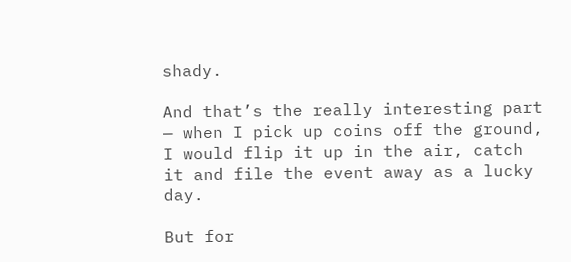shady.

And that’s the really interesting part — when I pick up coins off the ground, I would flip it up in the air, catch it and file the event away as a lucky day.

But for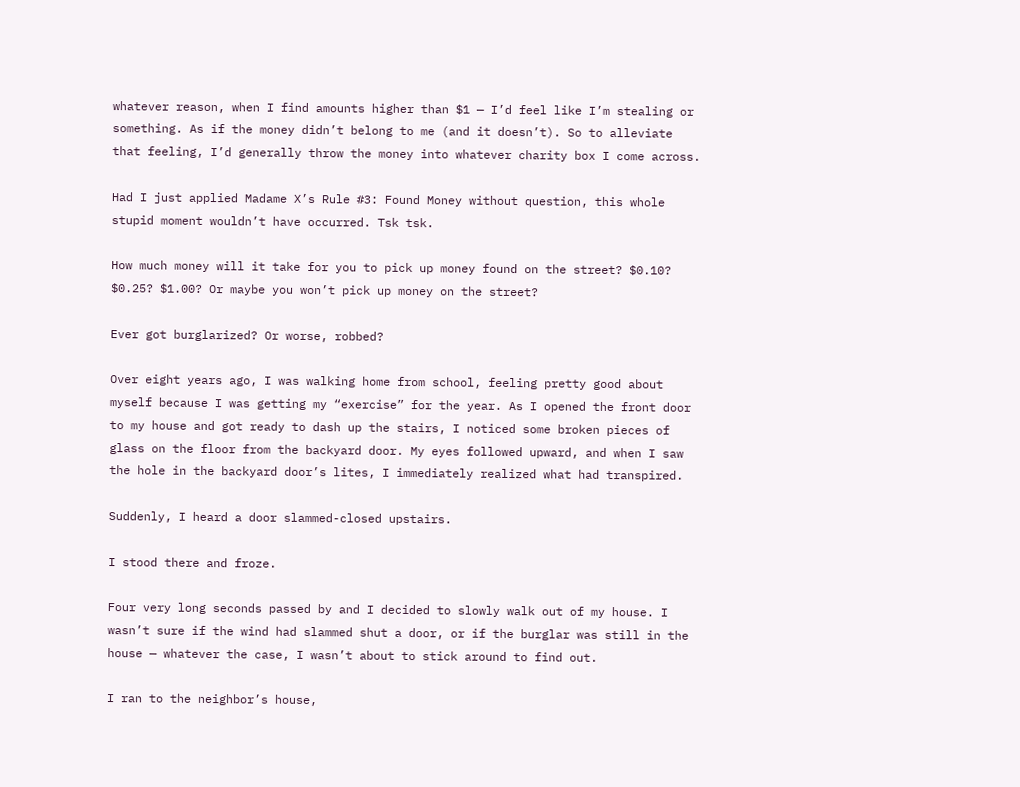whatever reason, when I find amounts higher than $1 — I’d feel like I’m stealing or something. As if the money didn’t belong to me (and it doesn’t). So to alleviate that feeling, I’d generally throw the money into whatever charity box I come across.

Had I just applied Madame X’s Rule #3: Found Money without question, this whole stupid moment wouldn’t have occurred. Tsk tsk.

How much money will it take for you to pick up money found on the street? $0.10? $0.25? $1.00? Or maybe you won’t pick up money on the street?

Ever got burglarized? Or worse, robbed?

Over eight years ago, I was walking home from school, feeling pretty good about myself because I was getting my “exercise” for the year. As I opened the front door to my house and got ready to dash up the stairs, I noticed some broken pieces of glass on the floor from the backyard door. My eyes followed upward, and when I saw the hole in the backyard door’s lites, I immediately realized what had transpired.

Suddenly, I heard a door slammed-closed upstairs.

I stood there and froze.

Four very long seconds passed by and I decided to slowly walk out of my house. I wasn’t sure if the wind had slammed shut a door, or if the burglar was still in the house — whatever the case, I wasn’t about to stick around to find out.

I ran to the neighbor’s house,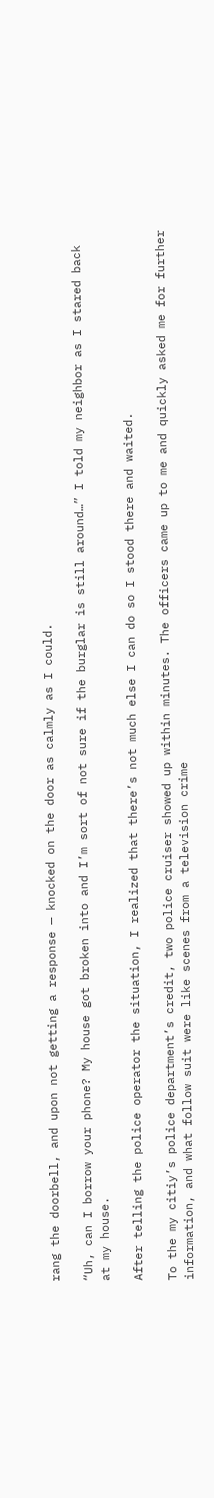rang the doorbell, and upon not getting a response — knocked on the door as calmly as I could.

“Uh, can I borrow your phone? My house got broken into and I’m sort of not sure if the burglar is still around…” I told my neighbor as I stared back at my house.

After telling the police operator the situation, I realized that there’s not much else I can do so I stood there and waited.

To the my citiy’s police department’s credit, two police cruiser showed up within minutes. The officers came up to me and quickly asked me for further information, and what follow suit were like scenes from a television crime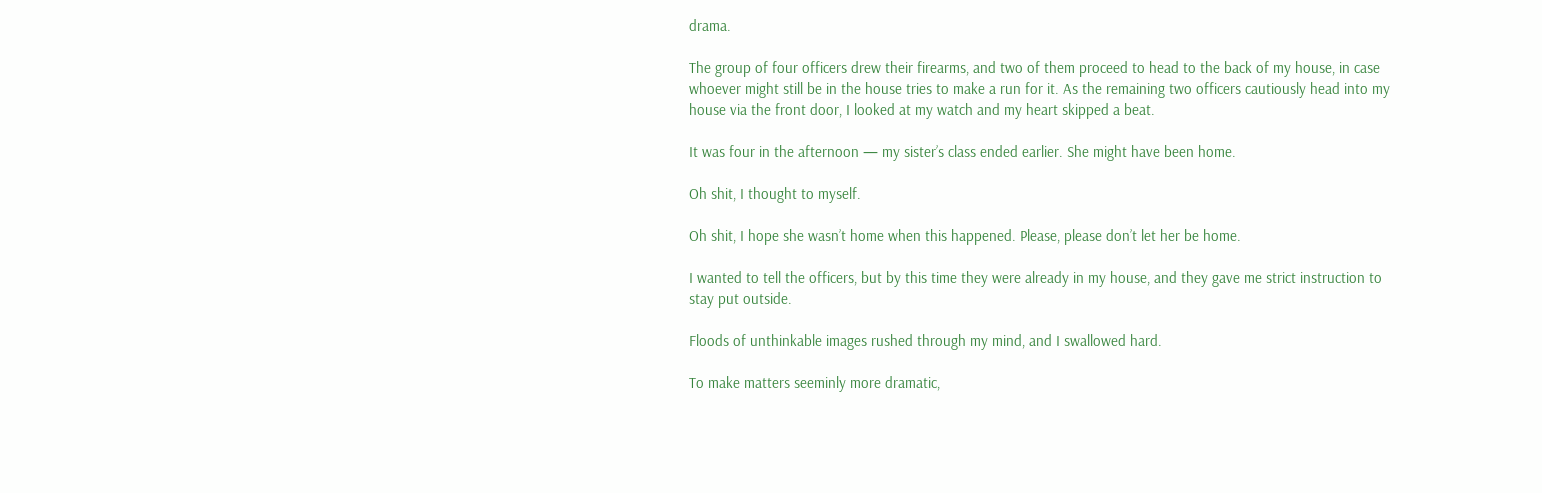drama.

The group of four officers drew their firearms, and two of them proceed to head to the back of my house, in case whoever might still be in the house tries to make a run for it. As the remaining two officers cautiously head into my house via the front door, I looked at my watch and my heart skipped a beat.

It was four in the afternoon — my sister’s class ended earlier. She might have been home.

Oh shit, I thought to myself.

Oh shit, I hope she wasn’t home when this happened. Please, please don’t let her be home.

I wanted to tell the officers, but by this time they were already in my house, and they gave me strict instruction to stay put outside.

Floods of unthinkable images rushed through my mind, and I swallowed hard.

To make matters seeminly more dramatic,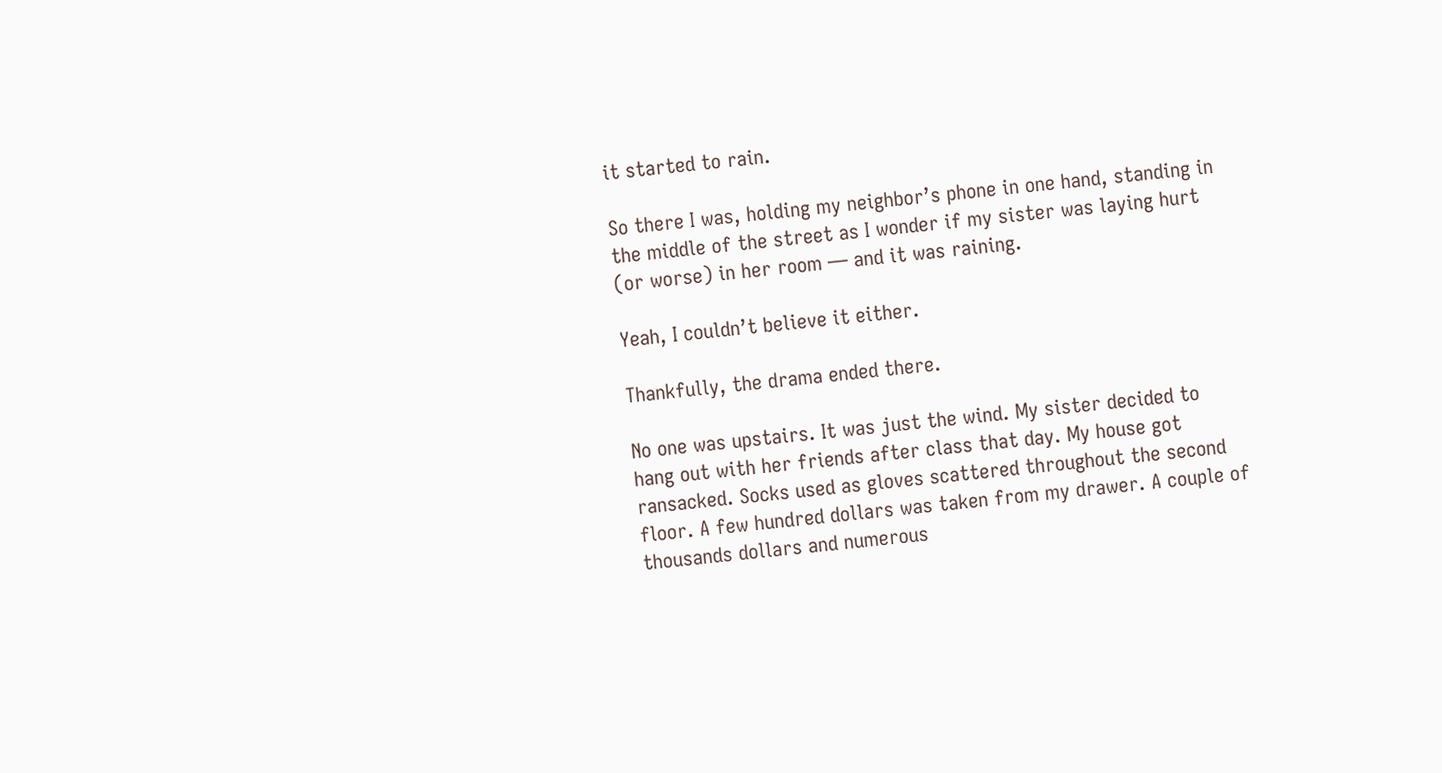it started to rain.

So there I was, holding my neighbor’s phone in one hand, standing in the middle of the street as I wonder if my sister was laying hurt (or worse) in her room — and it was raining.

Yeah, I couldn’t believe it either.

Thankfully, the drama ended there.

No one was upstairs. It was just the wind. My sister decided to hang out with her friends after class that day. My house got ransacked. Socks used as gloves scattered throughout the second floor. A few hundred dollars was taken from my drawer. A couple of thousands dollars and numerous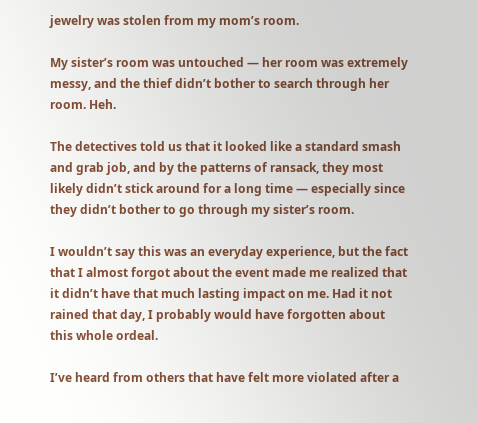jewelry was stolen from my mom’s room.

My sister’s room was untouched — her room was extremely messy, and the thief didn’t bother to search through her room. Heh.

The detectives told us that it looked like a standard smash and grab job, and by the patterns of ransack, they most likely didn’t stick around for a long time — especially since they didn’t bother to go through my sister’s room.

I wouldn’t say this was an everyday experience, but the fact that I almost forgot about the event made me realized that it didn’t have that much lasting impact on me. Had it not rained that day, I probably would have forgotten about this whole ordeal.

I’ve heard from others that have felt more violated after a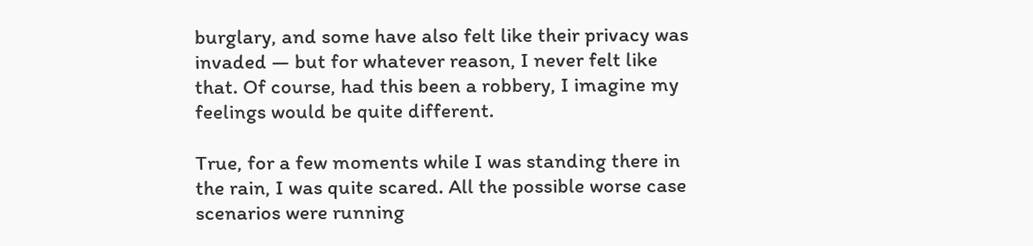burglary, and some have also felt like their privacy was invaded — but for whatever reason, I never felt like that. Of course, had this been a robbery, I imagine my feelings would be quite different.

True, for a few moments while I was standing there in the rain, I was quite scared. All the possible worse case scenarios were running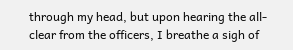through my head, but upon hearing the all-clear from the officers, I breathe a sigh of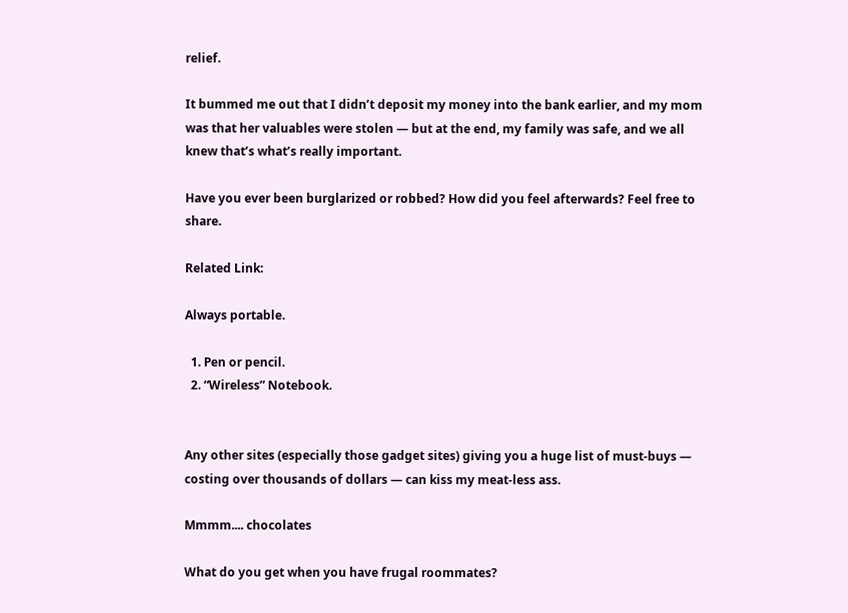relief.

It bummed me out that I didn’t deposit my money into the bank earlier, and my mom was that her valuables were stolen — but at the end, my family was safe, and we all knew that’s what’s really important.

Have you ever been burglarized or robbed? How did you feel afterwards? Feel free to share.

Related Link:

Always portable.

  1. Pen or pencil.
  2. “Wireless” Notebook.


Any other sites (especially those gadget sites) giving you a huge list of must-buys — costing over thousands of dollars — can kiss my meat-less ass.

Mmmm.... chocolates

What do you get when you have frugal roommates?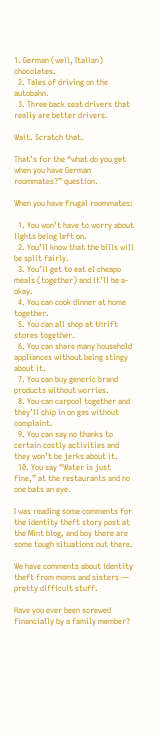1. German (well, Italian) chocolates.
  2. Tales of driving on the autobahn.
  3. Three back seat drivers that really are better drivers.

Wait. Scratch that.

That’s for the “what do you get when you have German roommates?” question.

When you have frugal roommates:

  1. You won’t have to worry about lights being left on.
  2. You’ll know that the bills will be split fairly.
  3. You’ll get to eat el cheapo meals (together) and it’ll be a-okay.
  4. You can cook dinner at home together.
  5. You can all shop at thrift stores together.
  6. You can share many household appliances without being stingy about it.
  7. You can buy generic brand products without worries.
  8. You can carpool together and they’ll chip in on gas without complaint.
  9. You can say no thanks to certain costly activities and they won’t be jerks about it.
  10. You say “Water is just fine,” at the restaurants and no one bats an eye.

I was reading some comments for the identity theft story post at the Mint blog, and boy there are some tough situations out there.

We have comments about identity theft from moms and sisters — pretty difficult stuff.

Have you ever been screwed financially by a family member?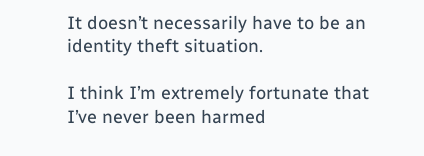It doesn’t necessarily have to be an identity theft situation.

I think I’m extremely fortunate that I’ve never been harmed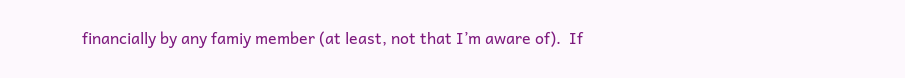financially by any famiy member (at least, not that I’m aware of).  If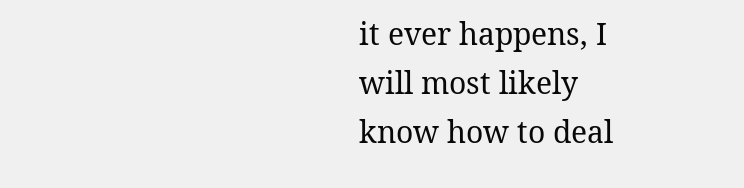it ever happens, I will most likely know how to deal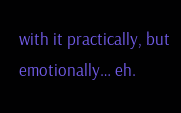with it practically, but emotionally… eh.